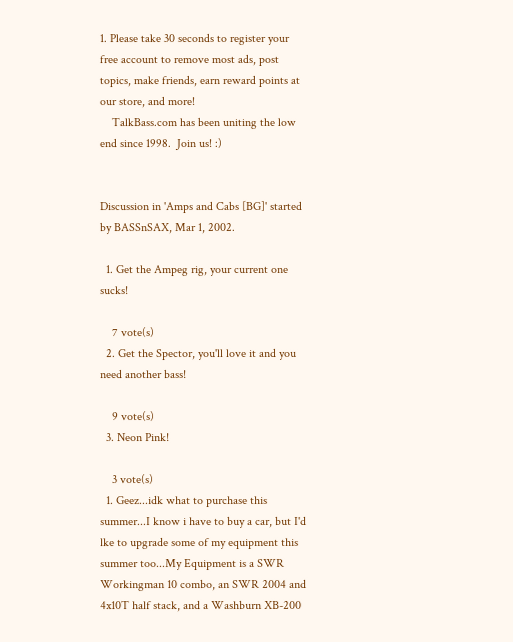1. Please take 30 seconds to register your free account to remove most ads, post topics, make friends, earn reward points at our store, and more!
    TalkBass.com has been uniting the low end since 1998.  Join us! :)


Discussion in 'Amps and Cabs [BG]' started by BASSnSAX, Mar 1, 2002.

  1. Get the Ampeg rig, your current one sucks!

    7 vote(s)
  2. Get the Spector, you'll love it and you need another bass!

    9 vote(s)
  3. Neon Pink!

    3 vote(s)
  1. Geez...idk what to purchase this summer...I know i have to buy a car, but I'd lke to upgrade some of my equipment this summer too...My Equipment is a SWR Workingman 10 combo, an SWR 2004 and 4x10T half stack, and a Washburn XB-200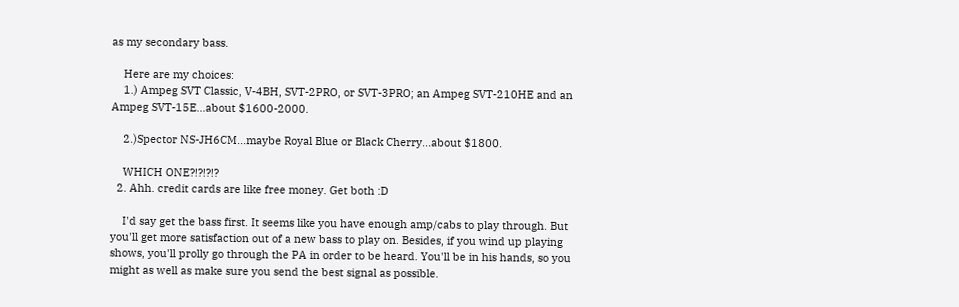as my secondary bass.

    Here are my choices:
    1.) Ampeg SVT Classic, V-4BH, SVT-2PRO, or SVT-3PRO; an Ampeg SVT-210HE and an Ampeg SVT-15E...about $1600-2000.

    2.)Spector NS-JH6CM...maybe Royal Blue or Black Cherry...about $1800.

    WHICH ONE?!?!?!?
  2. Ahh. credit cards are like free money. Get both :D

    I'd say get the bass first. It seems like you have enough amp/cabs to play through. But you'll get more satisfaction out of a new bass to play on. Besides, if you wind up playing shows, you'll prolly go through the PA in order to be heard. You'll be in his hands, so you might as well as make sure you send the best signal as possible.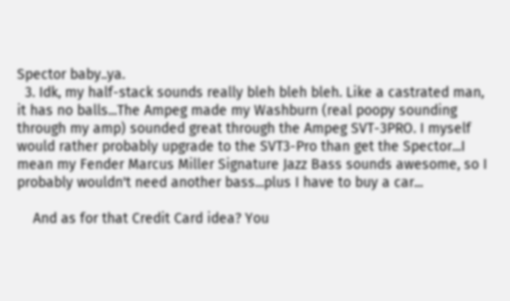Spector baby..ya.
  3. Idk, my half-stack sounds really bleh bleh bleh. Like a castrated man, it has no balls...The Ampeg made my Washburn (real poopy sounding through my amp) sounded great through the Ampeg SVT-3PRO. I myself would rather probably upgrade to the SVT3-Pro than get the Spector...I mean my Fender Marcus Miller Signature Jazz Bass sounds awesome, so I probably wouldn't need another bass...plus I have to buy a car...

    And as for that Credit Card idea? You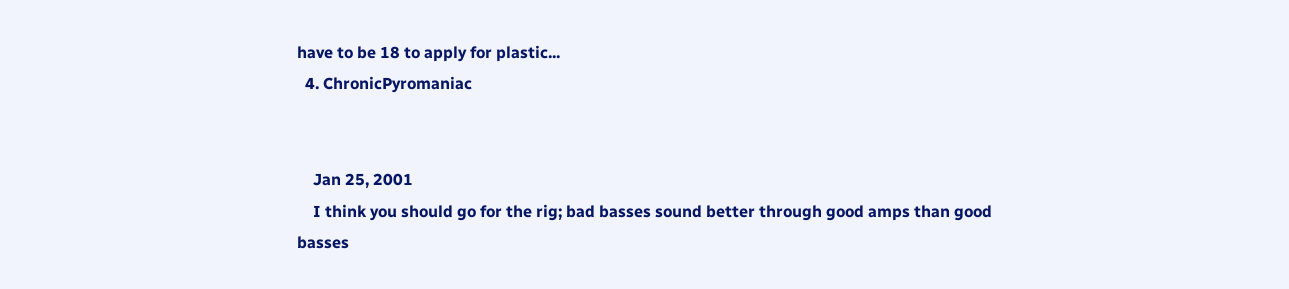have to be 18 to apply for plastic...
  4. ChronicPyromaniac


    Jan 25, 2001
    I think you should go for the rig; bad basses sound better through good amps than good basses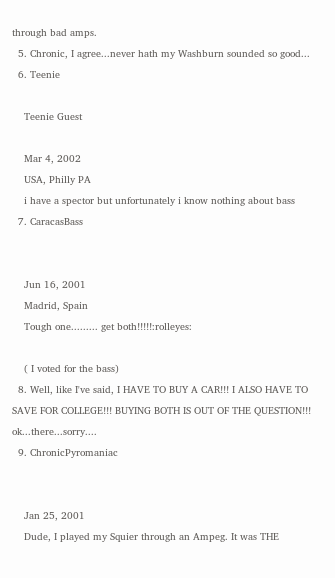through bad amps.
  5. Chronic, I agree...never hath my Washburn sounded so good...
  6. Teenie

    Teenie Guest

    Mar 4, 2002
    USA, Philly PA
    i have a spector but unfortunately i know nothing about bass
  7. CaracasBass


    Jun 16, 2001
    Madrid, Spain
    Tough one......... get both!!!!!:rolleyes:

    ( I voted for the bass)
  8. Well, like I've said, I HAVE TO BUY A CAR!!! I ALSO HAVE TO SAVE FOR COLLEGE!!! BUYING BOTH IS OUT OF THE QUESTION!!! ok...there...sorry....
  9. ChronicPyromaniac


    Jan 25, 2001
    Dude, I played my Squier through an Ampeg. It was THE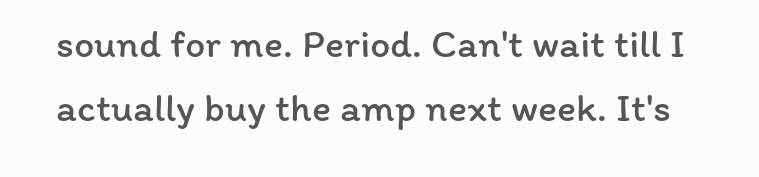sound for me. Period. Can't wait till I actually buy the amp next week. It's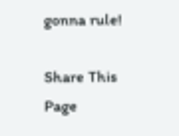gonna rule!

Share This Page